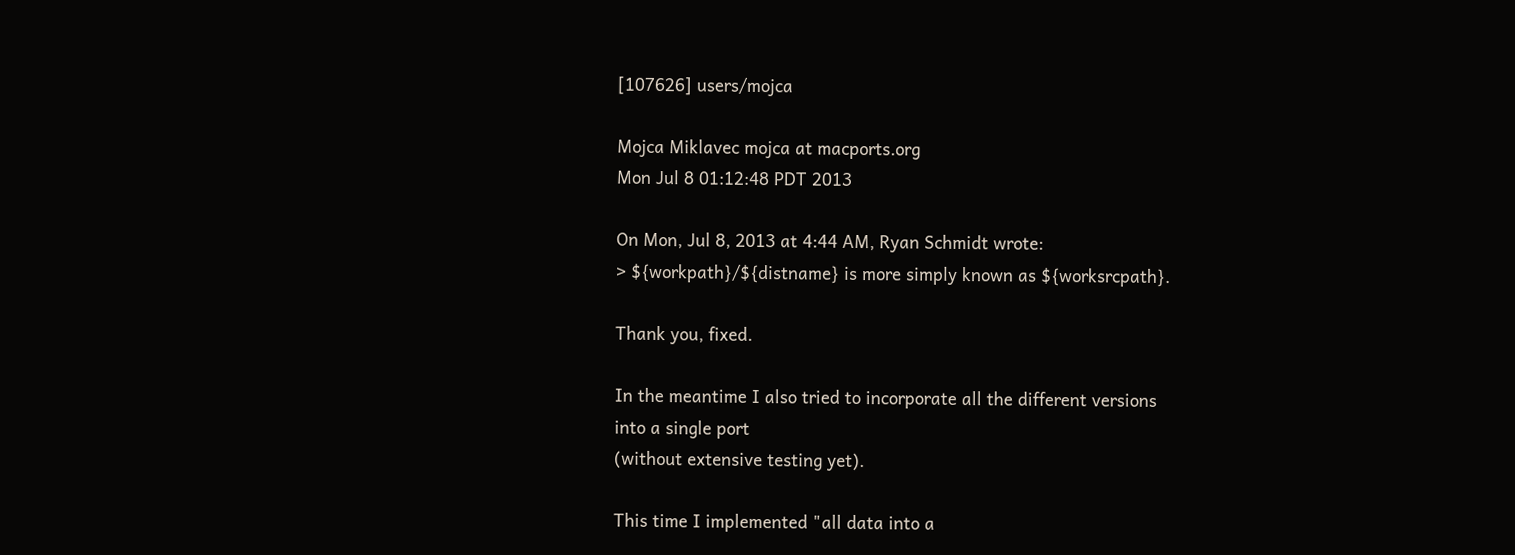[107626] users/mojca

Mojca Miklavec mojca at macports.org
Mon Jul 8 01:12:48 PDT 2013

On Mon, Jul 8, 2013 at 4:44 AM, Ryan Schmidt wrote:
> ${workpath}/${distname} is more simply known as ${worksrcpath}.

Thank you, fixed.

In the meantime I also tried to incorporate all the different versions
into a single port
(without extensive testing yet).

This time I implemented "all data into a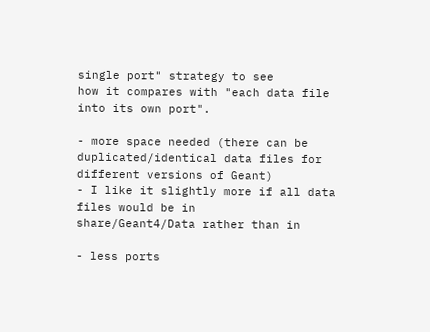single port" strategy to see
how it compares with "each data file into its own port".

- more space needed (there can be duplicated/identical data files for
different versions of Geant)
- I like it slightly more if all data files would be in
share/Geant4/Data rather than in

- less ports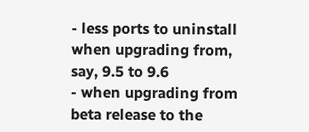- less ports to uninstall when upgrading from, say, 9.5 to 9.6
- when upgrading from beta release to the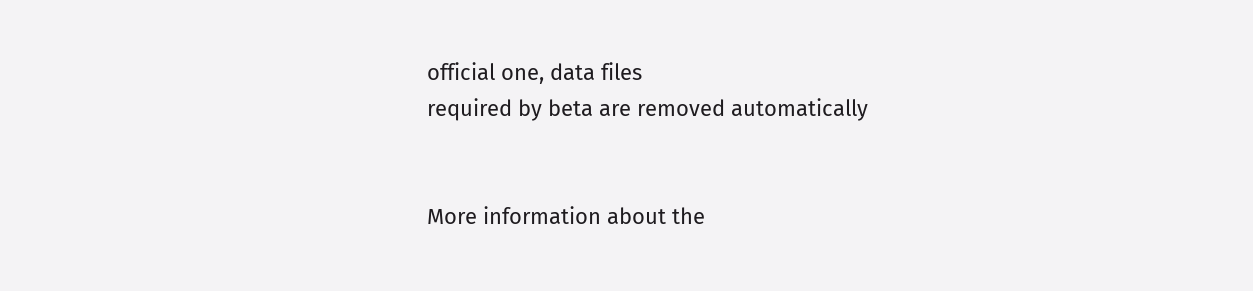official one, data files
required by beta are removed automatically


More information about the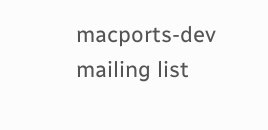macports-dev mailing list